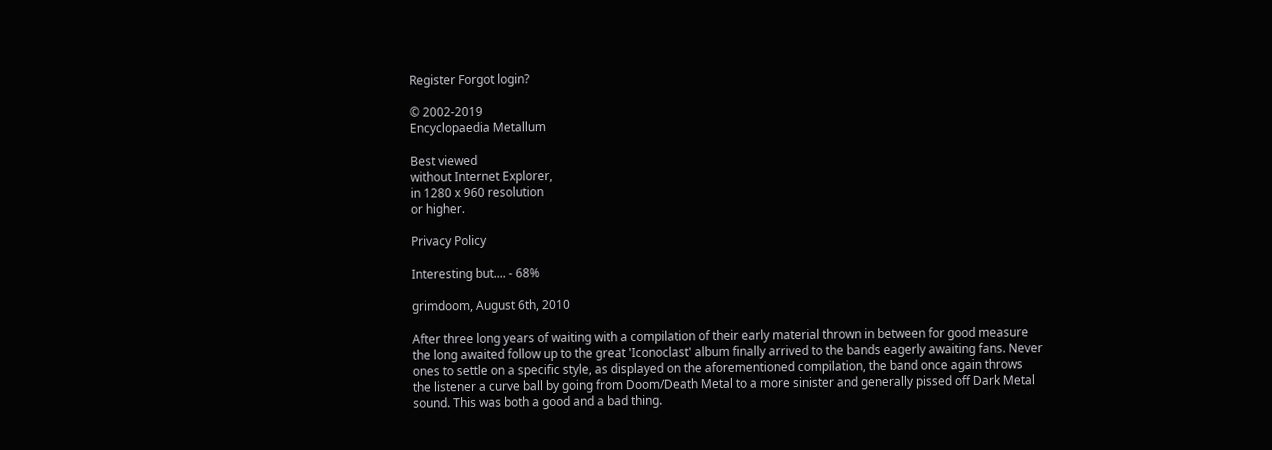Register Forgot login?

© 2002-2019
Encyclopaedia Metallum

Best viewed
without Internet Explorer,
in 1280 x 960 resolution
or higher.

Privacy Policy

Interesting but.... - 68%

grimdoom, August 6th, 2010

After three long years of waiting with a compilation of their early material thrown in between for good measure the long awaited follow up to the great 'Iconoclast' album finally arrived to the bands eagerly awaiting fans. Never ones to settle on a specific style, as displayed on the aforementioned compilation, the band once again throws the listener a curve ball by going from Doom/Death Metal to a more sinister and generally pissed off Dark Metal sound. This was both a good and a bad thing.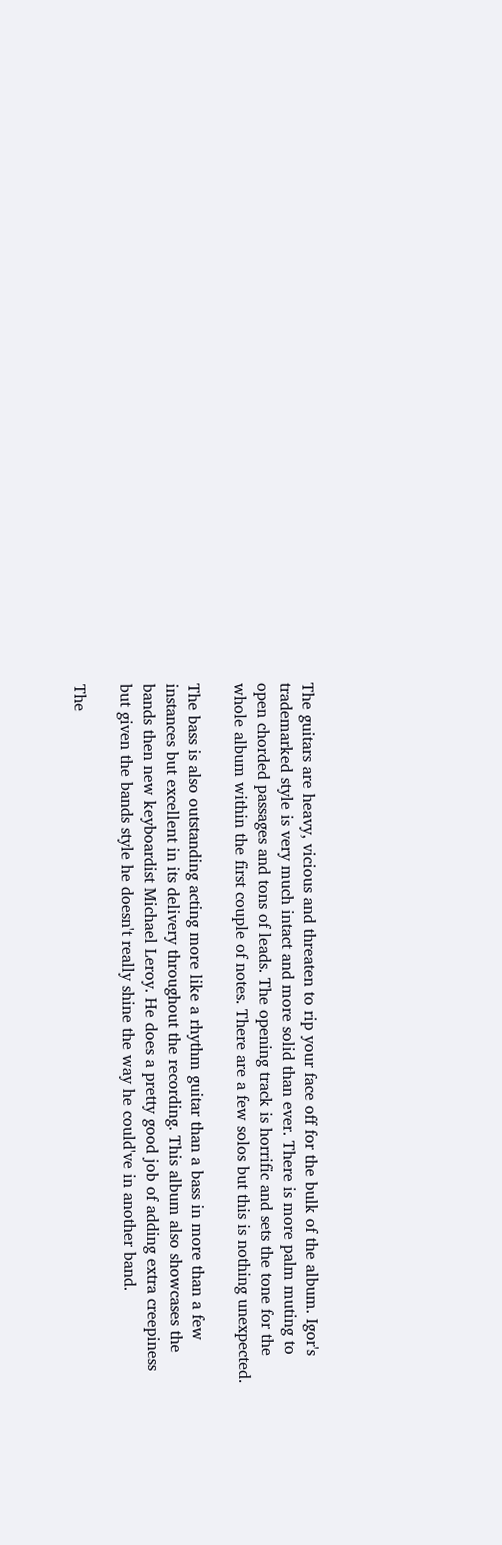The guitars are heavy, vicious and threaten to rip your face off for the bulk of the album. Igor's trademarked style is very much intact and more solid than ever. There is more palm muting to open chorded passages and tons of leads. The opening track is horrific and sets the tone for the whole album within the first couple of notes. There are a few solos but this is nothing unexpected.

The bass is also outstanding acting more like a rhythm guitar than a bass in more than a few instances but excellent in its delivery throughout the recording. This album also showcases the bands then new keyboardist Michael Leroy. He does a pretty good job of adding extra creepiness but given the bands style he doesn't really shine the way he could've in another band.

The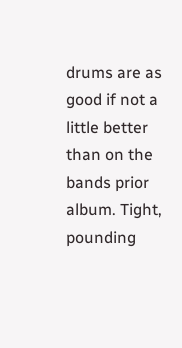drums are as good if not a little better than on the bands prior album. Tight, pounding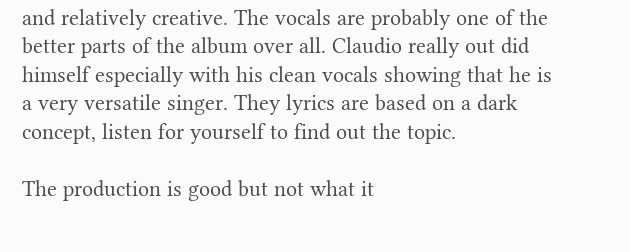and relatively creative. The vocals are probably one of the better parts of the album over all. Claudio really out did himself especially with his clean vocals showing that he is a very versatile singer. They lyrics are based on a dark concept, listen for yourself to find out the topic.

The production is good but not what it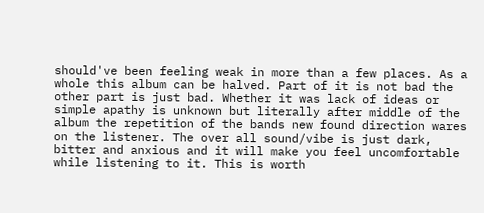should've been feeling weak in more than a few places. As a whole this album can be halved. Part of it is not bad the other part is just bad. Whether it was lack of ideas or simple apathy is unknown but literally after middle of the album the repetition of the bands new found direction wares on the listener. The over all sound/vibe is just dark, bitter and anxious and it will make you feel uncomfortable while listening to it. This is worth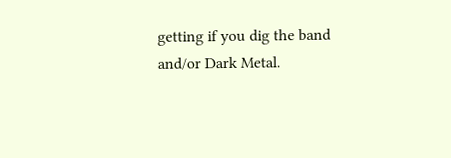getting if you dig the band and/or Dark Metal.